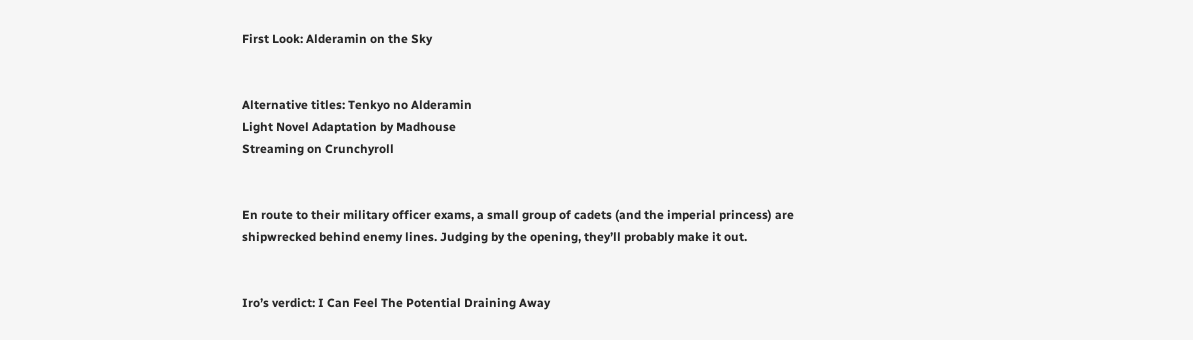First Look: Alderamin on the Sky


Alternative titles: Tenkyo no Alderamin
Light Novel Adaptation by Madhouse
Streaming on Crunchyroll


En route to their military officer exams, a small group of cadets (and the imperial princess) are shipwrecked behind enemy lines. Judging by the opening, they’ll probably make it out.


Iro’s verdict: I Can Feel The Potential Draining Away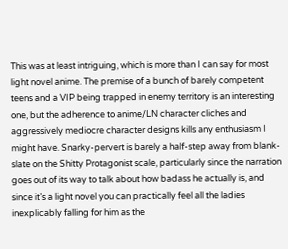This was at least intriguing, which is more than I can say for most light novel anime. The premise of a bunch of barely competent teens and a VIP being trapped in enemy territory is an interesting one, but the adherence to anime/LN character cliches and aggressively mediocre character designs kills any enthusiasm I might have. Snarky-pervert is barely a half-step away from blank-slate on the Shitty Protagonist scale, particularly since the narration goes out of its way to talk about how badass he actually is, and since it’s a light novel you can practically feel all the ladies inexplicably falling for him as the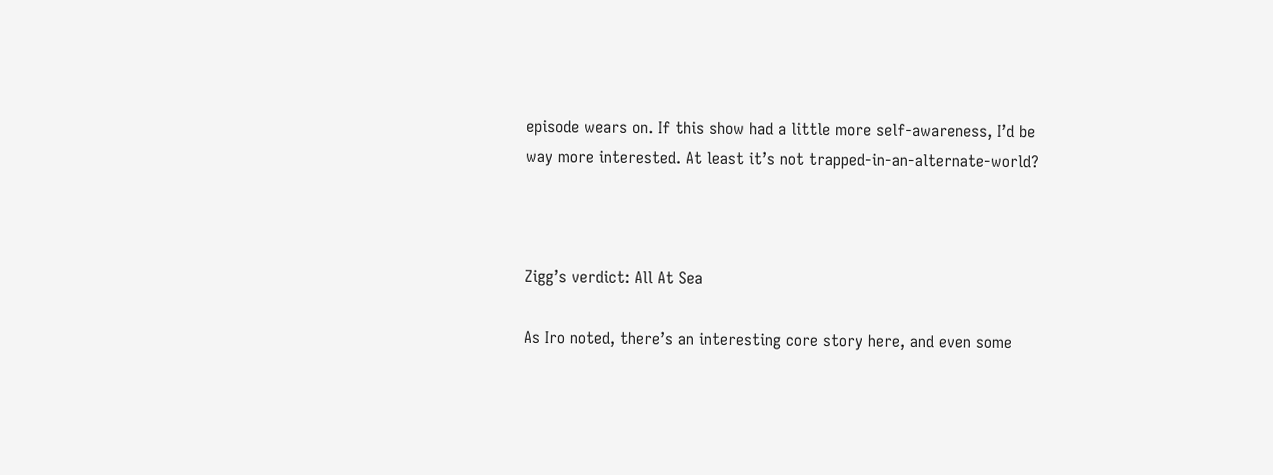episode wears on. If this show had a little more self-awareness, I’d be way more interested. At least it’s not trapped-in-an-alternate-world?



Zigg’s verdict: All At Sea

As Iro noted, there’s an interesting core story here, and even some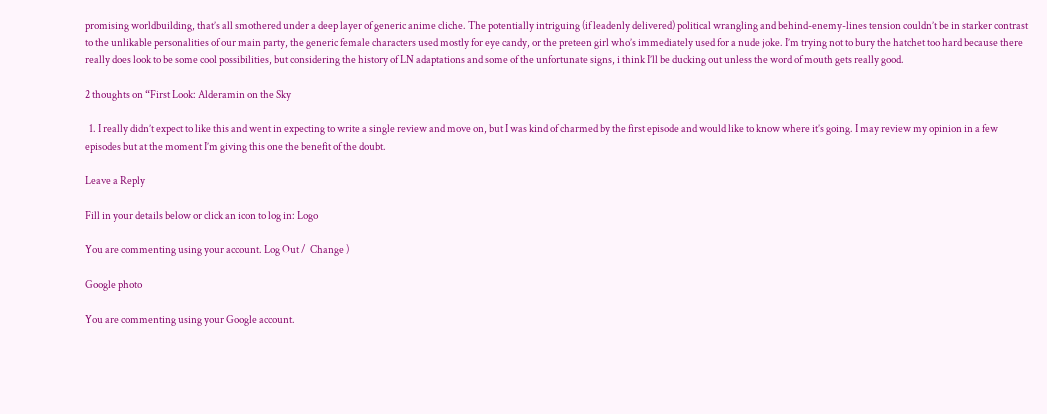promising worldbuilding, that’s all smothered under a deep layer of generic anime cliche. The potentially intriguing (if leadenly delivered) political wrangling and behind-enemy-lines tension couldn’t be in starker contrast to the unlikable personalities of our main party, the generic female characters used mostly for eye candy, or the preteen girl who’s immediately used for a nude joke. I’m trying not to bury the hatchet too hard because there really does look to be some cool possibilities, but considering the history of LN adaptations and some of the unfortunate signs, i think I’ll be ducking out unless the word of mouth gets really good.

2 thoughts on “First Look: Alderamin on the Sky

  1. I really didn’t expect to like this and went in expecting to write a single review and move on, but I was kind of charmed by the first episode and would like to know where it’s going. I may review my opinion in a few episodes but at the moment I’m giving this one the benefit of the doubt.

Leave a Reply

Fill in your details below or click an icon to log in: Logo

You are commenting using your account. Log Out /  Change )

Google photo

You are commenting using your Google account.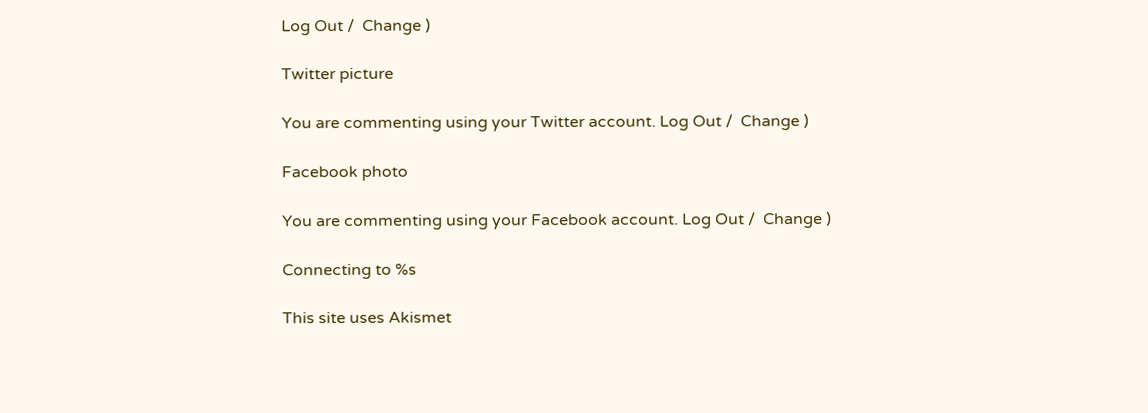Log Out /  Change )

Twitter picture

You are commenting using your Twitter account. Log Out /  Change )

Facebook photo

You are commenting using your Facebook account. Log Out /  Change )

Connecting to %s

This site uses Akismet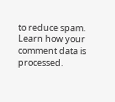to reduce spam. Learn how your comment data is processed.